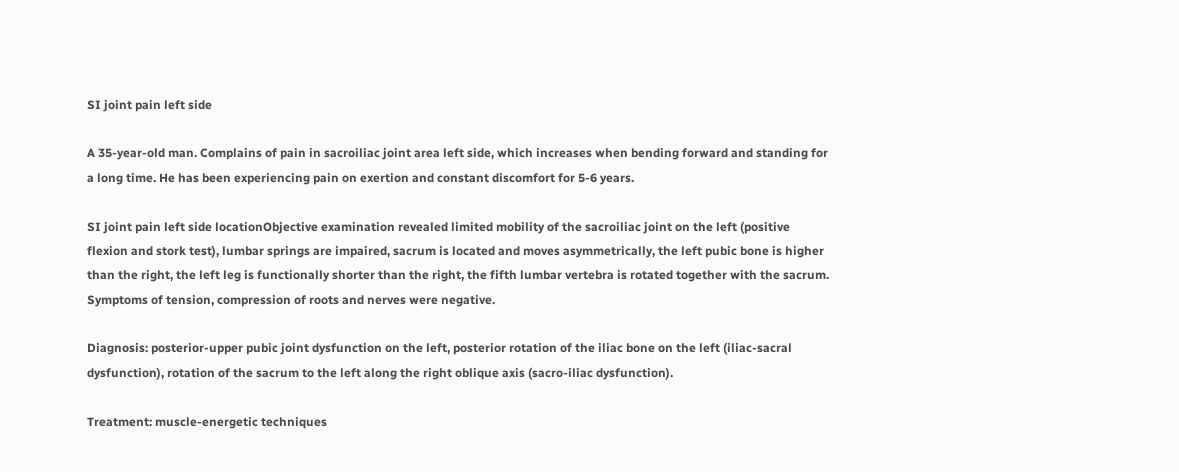SI joint pain left side

A 35-year-old man. Complains of pain in sacroiliac joint area left side, which increases when bending forward and standing for a long time. He has been experiencing pain on exertion and constant discomfort for 5-6 years.

SI joint pain left side locationObjective examination revealed limited mobility of the sacroiliac joint on the left (positive flexion and stork test), lumbar springs are impaired, sacrum is located and moves asymmetrically, the left pubic bone is higher than the right, the left leg is functionally shorter than the right, the fifth lumbar vertebra is rotated together with the sacrum. Symptoms of tension, compression of roots and nerves were negative.

Diagnosis: posterior-upper pubic joint dysfunction on the left, posterior rotation of the iliac bone on the left (iliac-sacral dysfunction), rotation of the sacrum to the left along the right oblique axis (sacro-iliac dysfunction).

Treatment: muscle-energetic techniques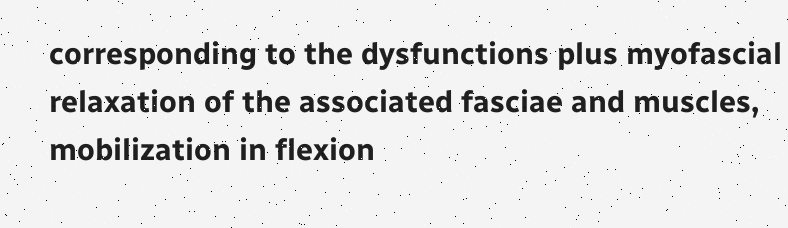corresponding to the dysfunctions plus myofascial relaxation of the associated fasciae and muscles, mobilization in flexion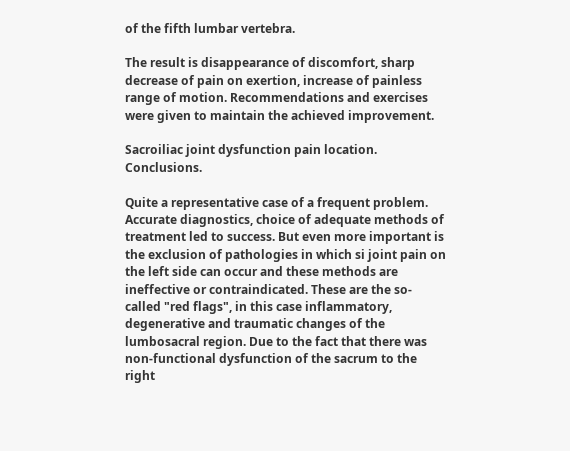of the fifth lumbar vertebra.

The result is disappearance of discomfort, sharp decrease of pain on exertion, increase of painless range of motion. Recommendations and exercises were given to maintain the achieved improvement.

Sacroiliac joint dysfunction pain location. Conclusions.

Quite a representative case of a frequent problem. Accurate diagnostics, choice of adequate methods of treatment led to success. But even more important is the exclusion of pathologies in which si joint pain on the left side can occur and these methods are ineffective or contraindicated. These are the so-called "red flags", in this case inflammatory, degenerative and traumatic changes of the lumbosacral region. Due to the fact that there was non-functional dysfunction of the sacrum to the right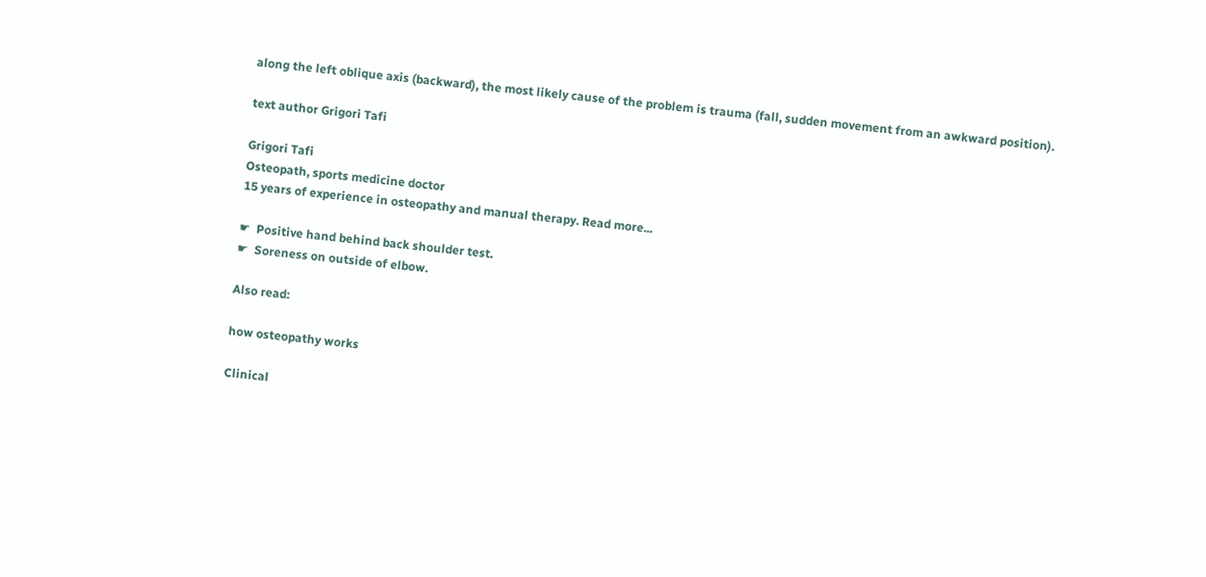along the left oblique axis (backward), the most likely cause of the problem is trauma (fall, sudden movement from an awkward position).

text author Grigori Tafi

Grigori Tafi
Osteopath, sports medicine doctor
15 years of experience in osteopathy and manual therapy. Read more...

☛  Positive hand behind back shoulder test.
☛  Soreness on outside of elbow.

Also read:

how osteopathy works

Clinical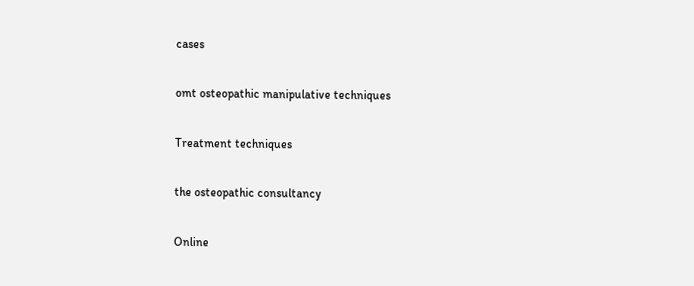cases

omt osteopathic manipulative techniques

Treatment techniques

the osteopathic consultancy

Online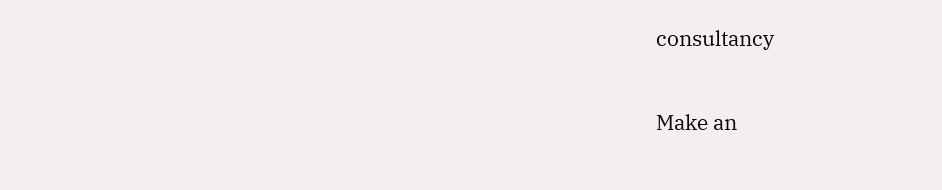consultancy

Make an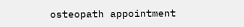osteopath appointment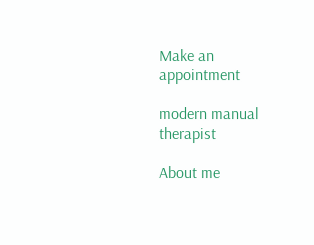Make an appointment

modern manual therapist

About me